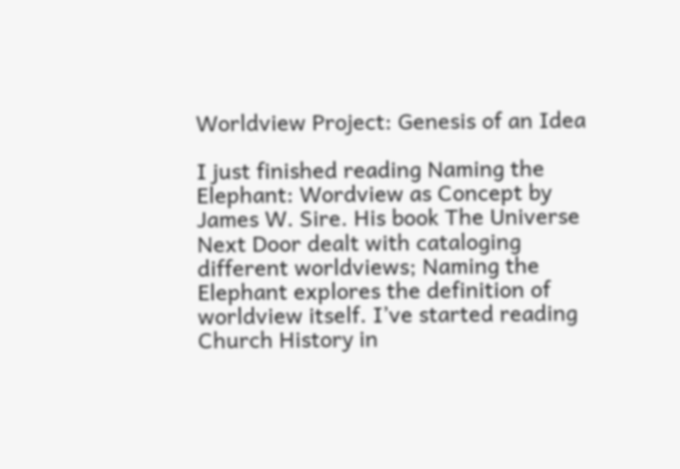Worldview Project: Genesis of an Idea

I just finished reading Naming the Elephant: Wordview as Concept by James W. Sire. His book The Universe Next Door dealt with cataloging different worldviews; Naming the Elephant explores the definition of worldview itself. I’ve started reading Church History in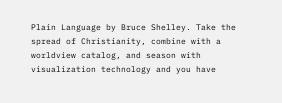Plain Language by Bruce Shelley. Take the spread of Christianity, combine with a worldview catalog, and season with visualization technology and you have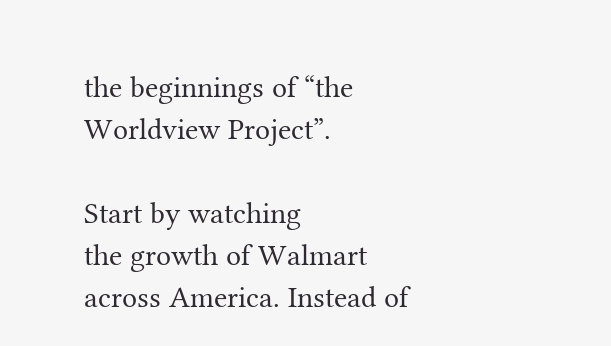the beginnings of “the Worldview Project”.

Start by watching
the growth of Walmart across America. Instead of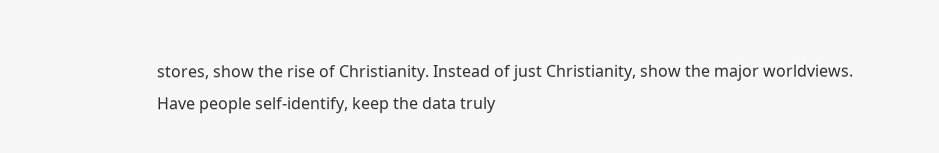stores, show the rise of Christianity. Instead of just Christianity, show the major worldviews. Have people self-identify, keep the data truly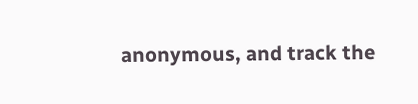anonymous, and track the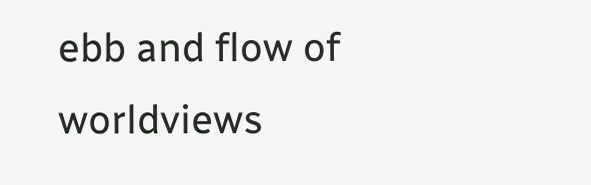ebb and flow of worldviews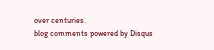over centuries.
blog comments powered by Disqus